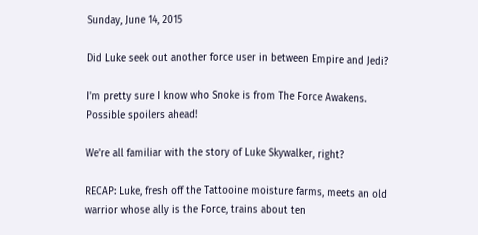Sunday, June 14, 2015

Did Luke seek out another force user in between Empire and Jedi?

I'm pretty sure I know who Snoke is from The Force Awakens. Possible spoilers ahead!

We're all familiar with the story of Luke Skywalker, right?

RECAP: Luke, fresh off the Tattooine moisture farms, meets an old warrior whose ally is the Force, trains about ten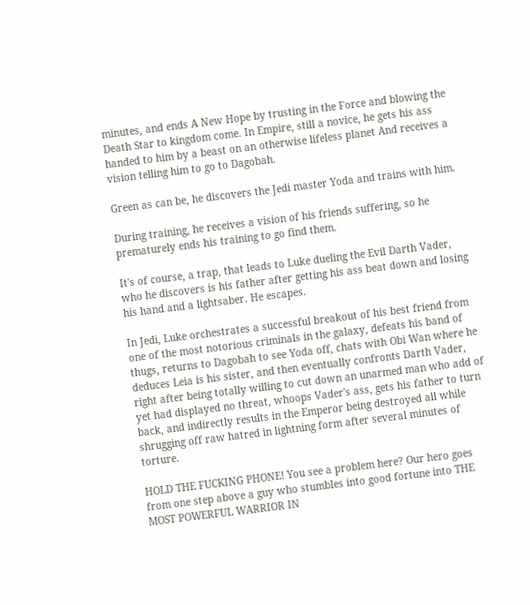minutes, and ends A New Hope by trusting in the Force and blowing the Death Star to kingdom come. In Empire, still a novice, he gets his ass handed to him by a beast on an otherwise lifeless planet And receives a vision telling him to go to Dagobah.

Green as can be, he discovers the Jedi master Yoda and trains with him.

During training, he receives a vision of his friends suffering, so he prematurely ends his training to go find them.

It's of course, a trap, that leads to Luke dueling the Evil Darth Vader, who he discovers is his father after getting his ass beat down and losing his hand and a lightsaber. He escapes.

In Jedi, Luke orchestrates a successful breakout of his best friend from one of the most notorious criminals in the galaxy, defeats his band of thugs, returns to Dagobah to see Yoda off, chats with Obi Wan where he deduces Leia is his sister, and then eventually confronts Darth Vader, right after being totally willing to cut down an unarmed man who add of yet had displayed no threat, whoops Vader's ass, gets his father to turn back, and indirectly results in the Emperor being destroyed all while shrugging off raw hatred in lightning form after several minutes of torture.

HOLD THE FUCKING PHONE! You see a problem here? Our hero goes from one step above a guy who stumbles into good fortune into THE MOST POWERFUL WARRIOR IN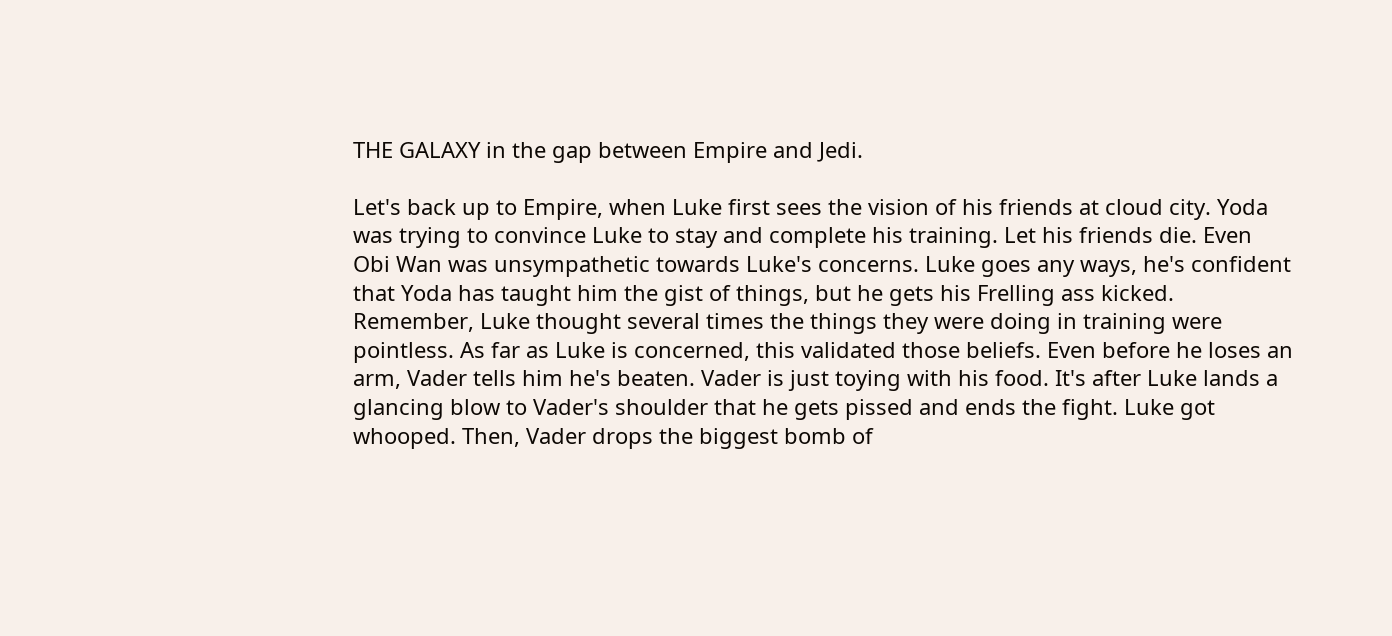THE GALAXY in the gap between Empire and Jedi.

Let's back up to Empire, when Luke first sees the vision of his friends at cloud city. Yoda was trying to convince Luke to stay and complete his training. Let his friends die. Even Obi Wan was unsympathetic towards Luke's concerns. Luke goes any ways, he's confident that Yoda has taught him the gist of things, but he gets his Frelling ass kicked. Remember, Luke thought several times the things they were doing in training were pointless. As far as Luke is concerned, this validated those beliefs. Even before he loses an arm, Vader tells him he's beaten. Vader is just toying with his food. It's after Luke lands a glancing blow to Vader's shoulder that he gets pissed and ends the fight. Luke got whooped. Then, Vader drops the biggest bomb of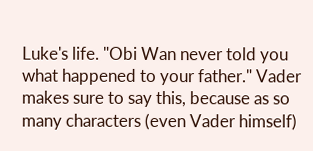Luke's life. "Obi Wan never told you what happened to your father." Vader makes sure to say this, because as so many characters (even Vader himself)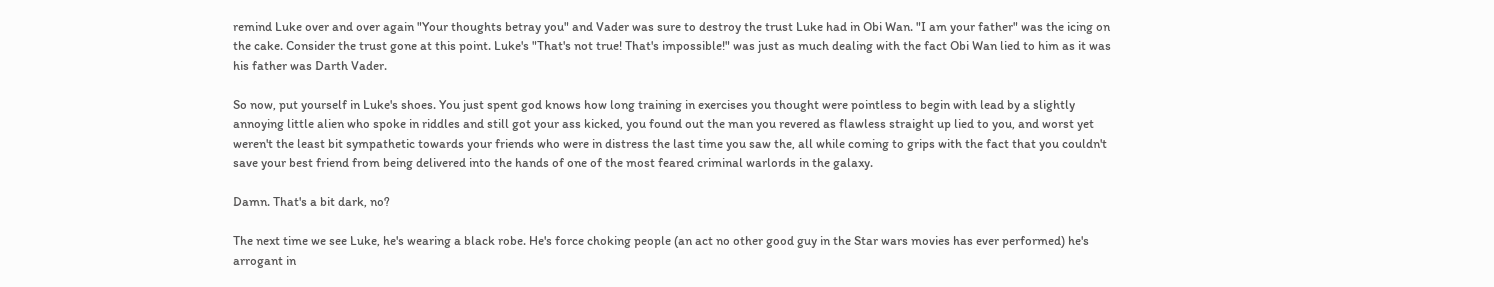remind Luke over and over again "Your thoughts betray you" and Vader was sure to destroy the trust Luke had in Obi Wan. "I am your father" was the icing on the cake. Consider the trust gone at this point. Luke's "That's not true! That's impossible!" was just as much dealing with the fact Obi Wan lied to him as it was his father was Darth Vader.

So now, put yourself in Luke's shoes. You just spent god knows how long training in exercises you thought were pointless to begin with lead by a slightly annoying little alien who spoke in riddles and still got your ass kicked, you found out the man you revered as flawless straight up lied to you, and worst yet weren't the least bit sympathetic towards your friends who were in distress the last time you saw the, all while coming to grips with the fact that you couldn't save your best friend from being delivered into the hands of one of the most feared criminal warlords in the galaxy.

Damn. That's a bit dark, no?

The next time we see Luke, he's wearing a black robe. He's force choking people (an act no other good guy in the Star wars movies has ever performed) he's arrogant in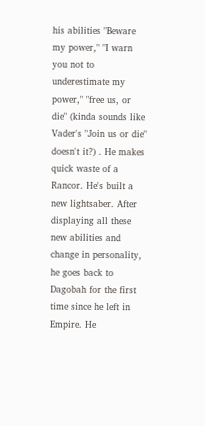his abilities "Beware my power," "I warn you not to underestimate my power," "free us, or die" (kinda sounds like Vader's "Join us or die" doesn't it?) . He makes quick waste of a Rancor. He's built a new lightsaber. After displaying all these new abilities and change in personality, he goes back to Dagobah for the first time since he left in Empire. He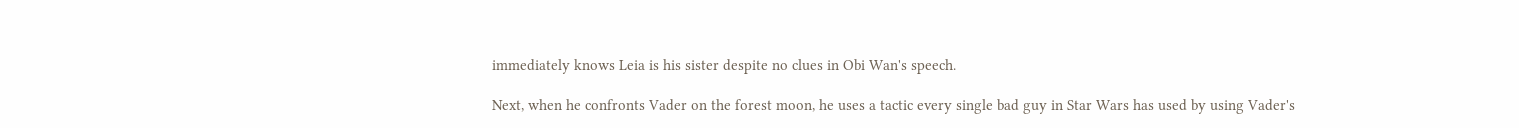immediately knows Leia is his sister despite no clues in Obi Wan's speech.

Next, when he confronts Vader on the forest moon, he uses a tactic every single bad guy in Star Wars has used by using Vader's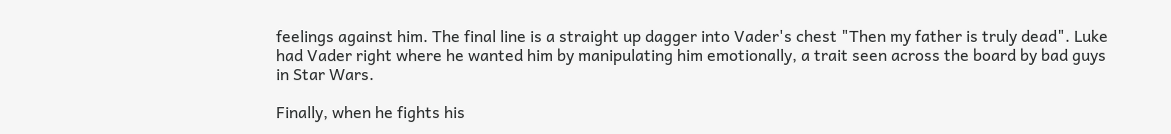feelings against him. The final line is a straight up dagger into Vader's chest "Then my father is truly dead". Luke had Vader right where he wanted him by manipulating him emotionally, a trait seen across the board by bad guys in Star Wars.

Finally, when he fights his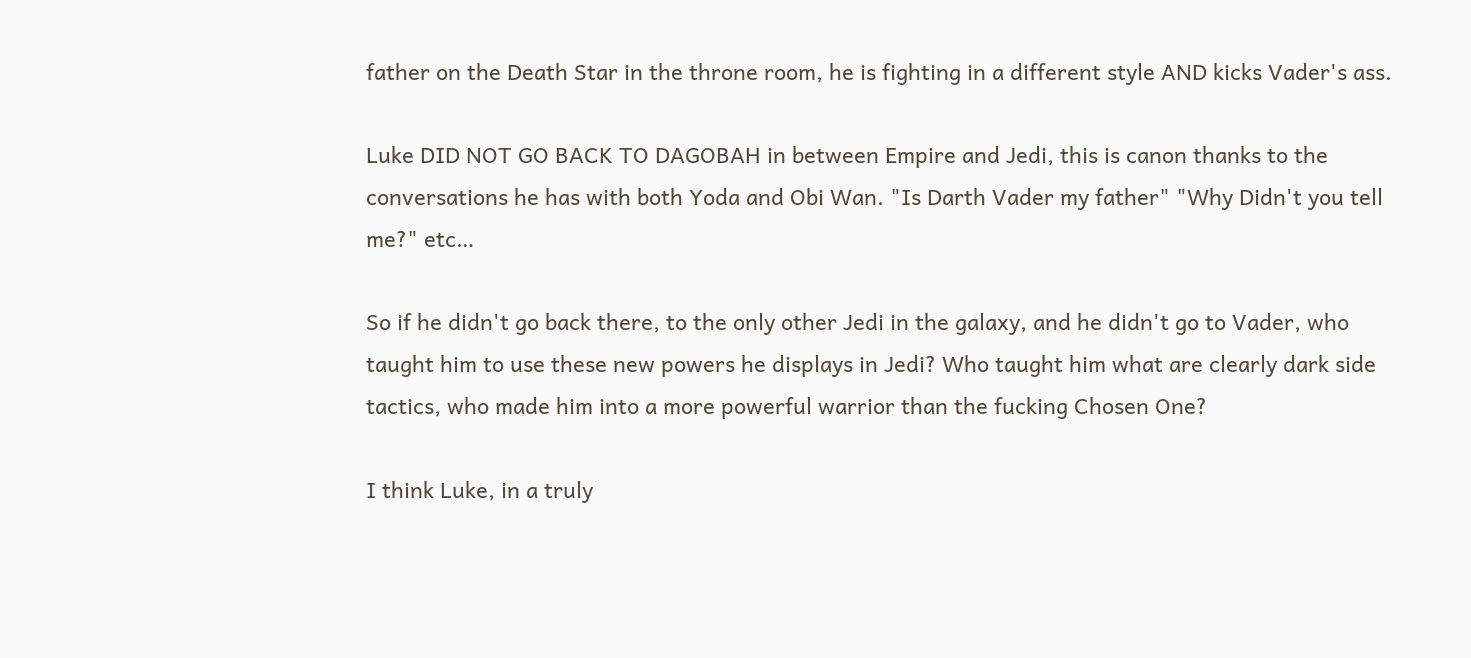father on the Death Star in the throne room, he is fighting in a different style AND kicks Vader's ass.

Luke DID NOT GO BACK TO DAGOBAH in between Empire and Jedi, this is canon thanks to the conversations he has with both Yoda and Obi Wan. "Is Darth Vader my father" "Why Didn't you tell me?" etc…

So if he didn't go back there, to the only other Jedi in the galaxy, and he didn't go to Vader, who taught him to use these new powers he displays in Jedi? Who taught him what are clearly dark side tactics, who made him into a more powerful warrior than the fucking Chosen One?

I think Luke, in a truly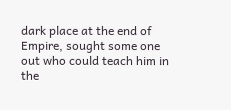dark place at the end of Empire, sought some one out who could teach him in the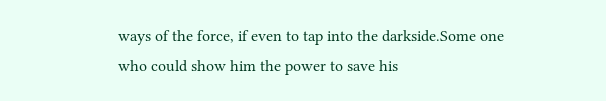ways of the force, if even to tap into the darkside.Some one who could show him the power to save his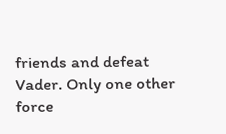friends and defeat Vader. Only one other force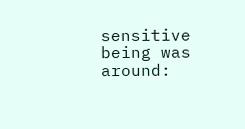sensitive being was around: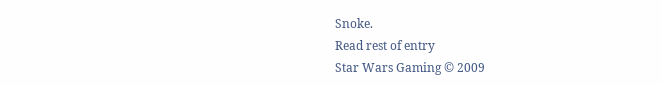Snoke.
Read rest of entry
Star Wars Gaming © 2009